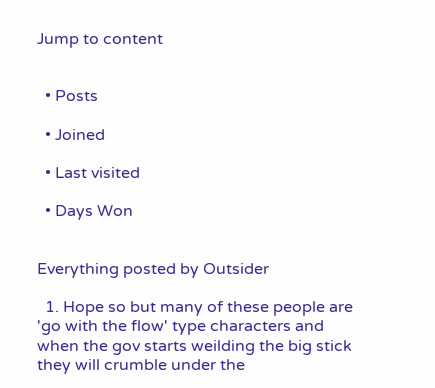Jump to content


  • Posts

  • Joined

  • Last visited

  • Days Won


Everything posted by Outsider

  1. Hope so but many of these people are 'go with the flow' type characters and when the gov starts weilding the big stick they will crumble under the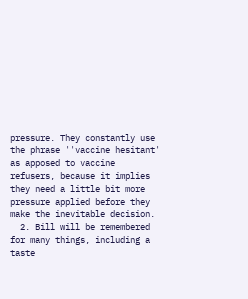pressure. They constantly use the phrase ''vaccine hesitant' as apposed to vaccine refusers, because it implies they need a little bit more pressure applied before they make the inevitable decision.
  2. Bill will be remembered for many things, including a taste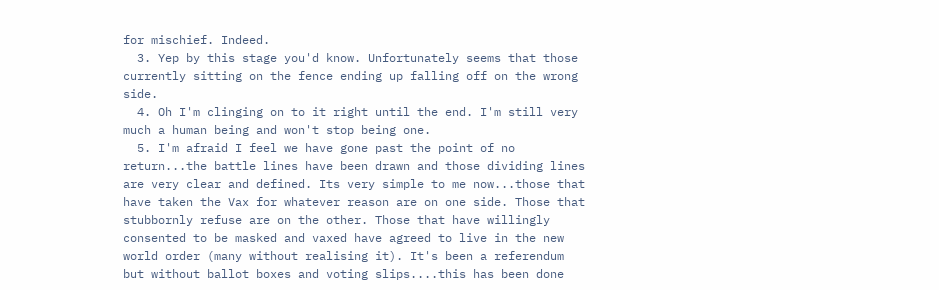for mischief. Indeed.
  3. Yep by this stage you'd know. Unfortunately seems that those currently sitting on the fence ending up falling off on the wrong side.
  4. Oh I'm clinging on to it right until the end. I'm still very much a human being and won't stop being one.
  5. I'm afraid I feel we have gone past the point of no return...the battle lines have been drawn and those dividing lines are very clear and defined. Its very simple to me now...those that have taken the Vax for whatever reason are on one side. Those that stubbornly refuse are on the other. Those that have willingly consented to be masked and vaxed have agreed to live in the new world order (many without realising it). It's been a referendum but without ballot boxes and voting slips....this has been done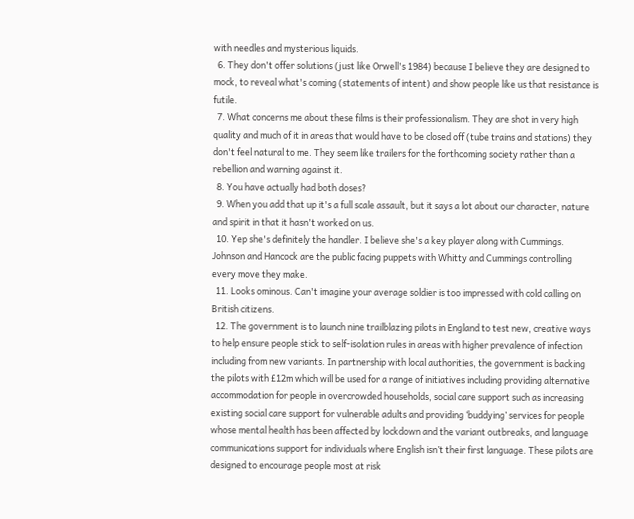with needles and mysterious liquids.
  6. They don't offer solutions (just like Orwell's 1984) because I believe they are designed to mock, to reveal what's coming (statements of intent) and show people like us that resistance is futile.
  7. What concerns me about these films is their professionalism. They are shot in very high quality and much of it in areas that would have to be closed off (tube trains and stations) they don't feel natural to me. They seem like trailers for the forthcoming society rather than a rebellion and warning against it.
  8. You have actually had both doses?
  9. When you add that up it's a full scale assault, but it says a lot about our character, nature and spirit in that it hasn't worked on us.
  10. Yep she's definitely the handler. I believe she's a key player along with Cummings. Johnson and Hancock are the public facing puppets with Whitty and Cummings controlling every move they make.
  11. Looks ominous. Can't imagine your average soldier is too impressed with cold calling on British citizens.
  12. The government is to launch nine trailblazing pilots in England to test new, creative ways to help ensure people stick to self-isolation rules in areas with higher prevalence of infection including from new variants. In partnership with local authorities, the government is backing the pilots with £12m which will be used for a range of initiatives including providing alternative accommodation for people in overcrowded households, social care support such as increasing existing social care support for vulnerable adults and providing ‘buddying’ services for people whose mental health has been affected by lockdown and the variant outbreaks, and language communications support for individuals where English isn’t their first language. These pilots are designed to encourage people most at risk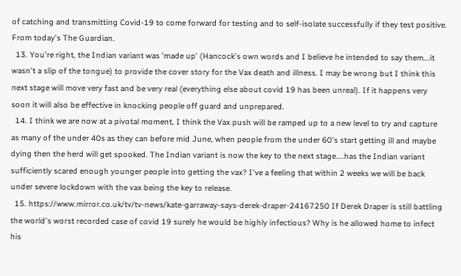of catching and transmitting Covid-19 to come forward for testing and to self-isolate successfully if they test positive. From today's The Guardian.
  13. You're right, the Indian variant was 'made up' (Hancock's own words and I believe he intended to say them...it wasn't a slip of the tongue) to provide the cover story for the Vax death and illness. I may be wrong but I think this next stage will move very fast and be very real (everything else about covid 19 has been unreal). If it happens very soon it will also be effective in knocking people off guard and unprepared.
  14. I think we are now at a pivotal moment, I think the Vax push will be ramped up to a new level to try and capture as many of the under 40s as they can before mid June, when people from the under 60's start getting ill and maybe dying then the herd will get spooked. The Indian variant is now the key to the next stage....has the Indian variant sufficiently scared enough younger people into getting the vax? I've a feeling that within 2 weeks we will be back under severe lockdown with the vax being the key to release.
  15. https://www.mirror.co.uk/tv/tv-news/kate-garraway-says-derek-draper-24167250 If Derek Draper is still battling the world's worst recorded case of covid 19 surely he would be highly infectious? Why is he allowed home to infect his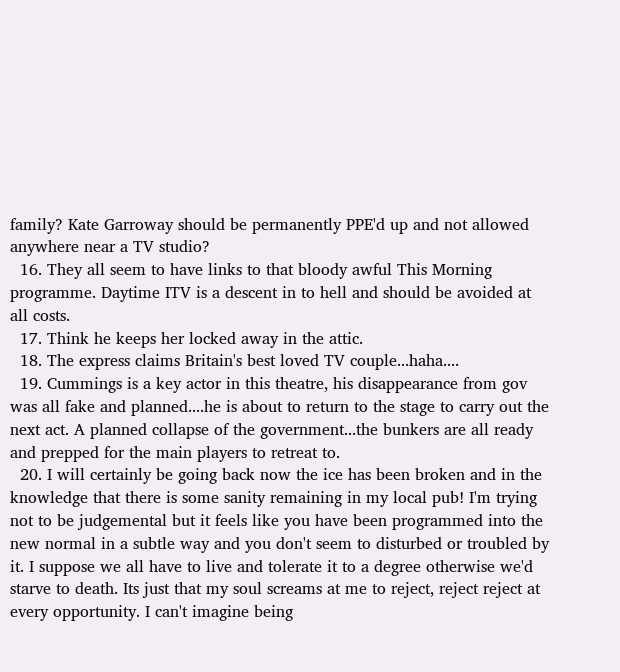family? Kate Garroway should be permanently PPE'd up and not allowed anywhere near a TV studio?
  16. They all seem to have links to that bloody awful This Morning programme. Daytime ITV is a descent in to hell and should be avoided at all costs.
  17. Think he keeps her locked away in the attic.
  18. The express claims Britain's best loved TV couple...haha....
  19. Cummings is a key actor in this theatre, his disappearance from gov was all fake and planned....he is about to return to the stage to carry out the next act. A planned collapse of the government...the bunkers are all ready and prepped for the main players to retreat to.
  20. I will certainly be going back now the ice has been broken and in the knowledge that there is some sanity remaining in my local pub! I'm trying not to be judgemental but it feels like you have been programmed into the new normal in a subtle way and you don't seem to disturbed or troubled by it. I suppose we all have to live and tolerate it to a degree otherwise we'd starve to death. Its just that my soul screams at me to reject, reject reject at every opportunity. I can't imagine being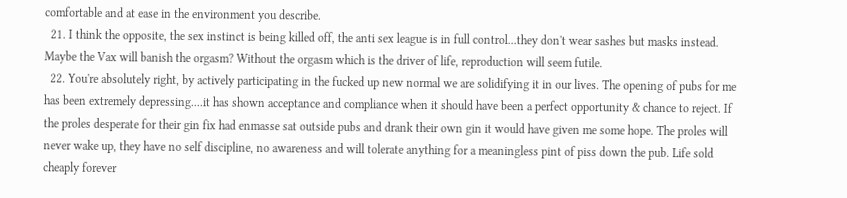comfortable and at ease in the environment you describe.
  21. I think the opposite, the sex instinct is being killed off, the anti sex league is in full control...they don't wear sashes but masks instead. Maybe the Vax will banish the orgasm? Without the orgasm which is the driver of life, reproduction will seem futile.
  22. You're absolutely right, by actively participating in the fucked up new normal we are solidifying it in our lives. The opening of pubs for me has been extremely depressing....it has shown acceptance and compliance when it should have been a perfect opportunity & chance to reject. If the proles desperate for their gin fix had enmasse sat outside pubs and drank their own gin it would have given me some hope. The proles will never wake up, they have no self discipline, no awareness and will tolerate anything for a meaningless pint of piss down the pub. Life sold cheaply forever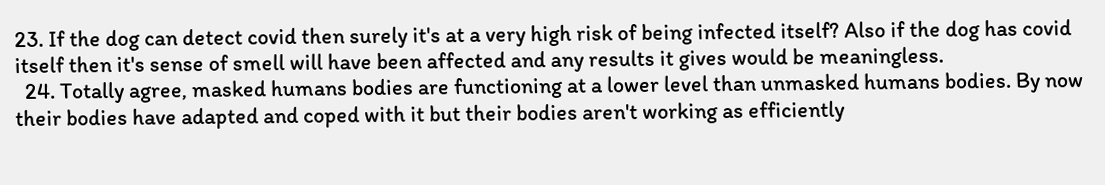23. If the dog can detect covid then surely it's at a very high risk of being infected itself? Also if the dog has covid itself then it's sense of smell will have been affected and any results it gives would be meaningless.
  24. Totally agree, masked humans bodies are functioning at a lower level than unmasked humans bodies. By now their bodies have adapted and coped with it but their bodies aren't working as efficiently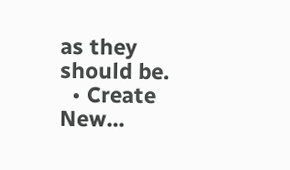as they should be.
  • Create New...